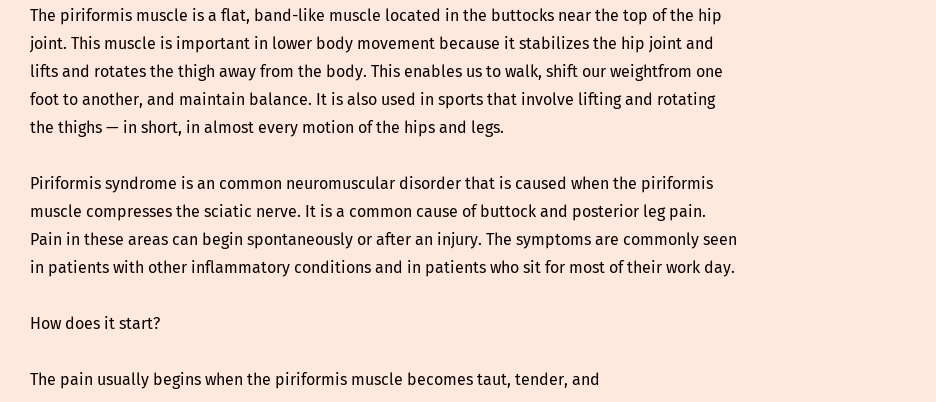The piriformis muscle is a flat, band-like muscle located in the buttocks near the top of the hip joint. This muscle is important in lower body movement because it stabilizes the hip joint and lifts and rotates the thigh away from the body. This enables us to walk, shift our weightfrom one foot to another, and maintain balance. It is also used in sports that involve lifting and rotating the thighs — in short, in almost every motion of the hips and legs.

Piriformis syndrome is an common neuromuscular disorder that is caused when the piriformis muscle compresses the sciatic nerve. It is a common cause of buttock and posterior leg pain. Pain in these areas can begin spontaneously or after an injury. The symptoms are commonly seen in patients with other inflammatory conditions and in patients who sit for most of their work day.

How does it start?

The pain usually begins when the piriformis muscle becomes taut, tender, and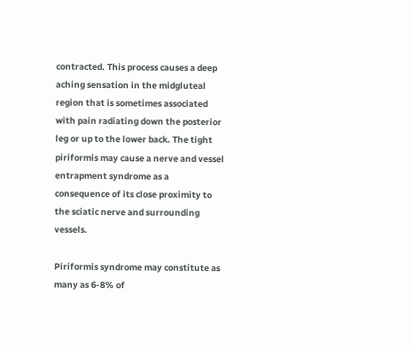contracted. This process causes a deep aching sensation in the midgluteal region that is sometimes associated with pain radiating down the posterior leg or up to the lower back. The tight piriformis may cause a nerve and vessel entrapment syndrome as a consequence of its close proximity to the sciatic nerve and surrounding vessels.

Piriformis syndrome may constitute as many as 6-8% of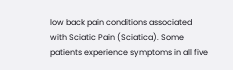low back pain conditions associated with Sciatic Pain (Sciatica). Some patients experience symptoms in all five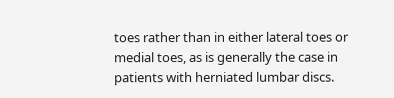toes rather than in either lateral toes or medial toes, as is generally the case in patients with herniated lumbar discs.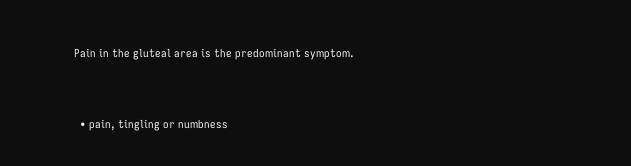Pain in the gluteal area is the predominant symptom.


  • pain, tingling or numbness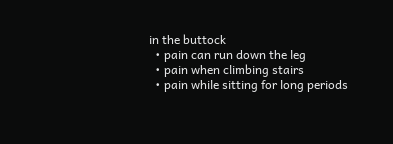in the buttock
  • pain can run down the leg
  • pain when climbing stairs
  • pain while sitting for long periods